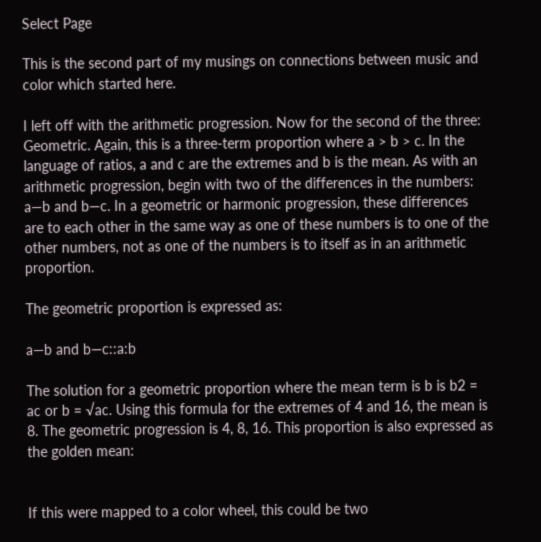Select Page

This is the second part of my musings on connections between music and color which started here.

I left off with the arithmetic progression. Now for the second of the three: Geometric. Again, this is a three-term proportion where a > b > c. In the language of ratios, a and c are the extremes and b is the mean. As with an arithmetic progression, begin with two of the differences in the numbers: a—b and b—c. In a geometric or harmonic progression, these differences are to each other in the same way as one of these numbers is to one of the other numbers, not as one of the numbers is to itself as in an arithmetic proportion.

The geometric proportion is expressed as:

a—b and b—c::a:b

The solution for a geometric proportion where the mean term is b is b2 = ac or b = √ac. Using this formula for the extremes of 4 and 16, the mean is 8. The geometric progression is 4, 8, 16. This proportion is also expressed as the golden mean:


If this were mapped to a color wheel, this could be two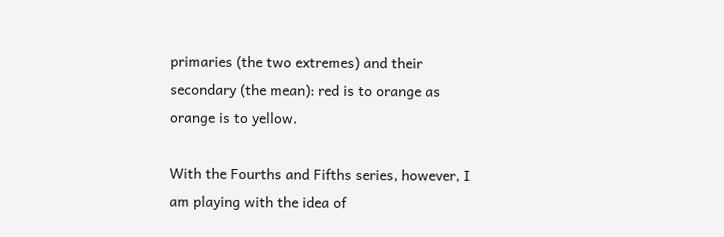primaries (the two extremes) and their secondary (the mean): red is to orange as orange is to yellow.

With the Fourths and Fifths series, however, I am playing with the idea of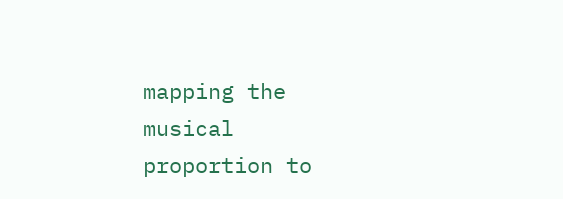mapping the musical proportion to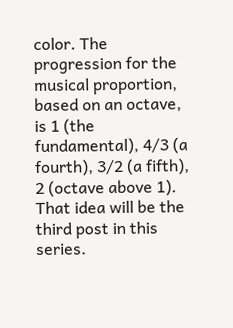color. The progression for the musical proportion, based on an octave, is 1 (the fundamental), 4/3 (a fourth), 3/2 (a fifth), 2 (octave above 1). That idea will be the third post in this series.